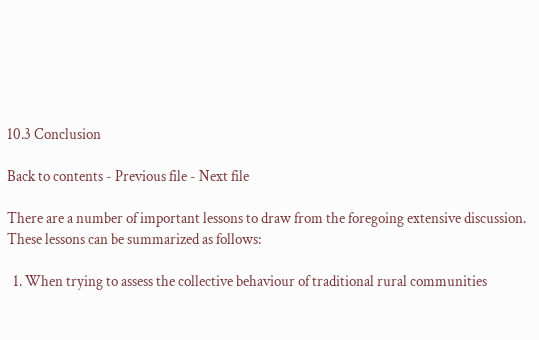10.3 Conclusion

Back to contents - Previous file - Next file

There are a number of important lessons to draw from the foregoing extensive discussion. These lessons can be summarized as follows:

  1. When trying to assess the collective behaviour of traditional rural communities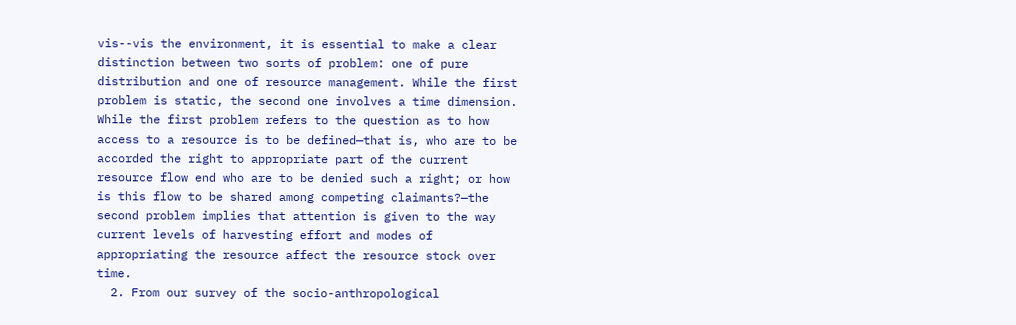vis--vis the environment, it is essential to make a clear distinction between two sorts of problem: one of pure distribution and one of resource management. While the first problem is static, the second one involves a time dimension. While the first problem refers to the question as to how access to a resource is to be defined—that is, who are to be accorded the right to appropriate part of the current resource flow end who are to be denied such a right; or how is this flow to be shared among competing claimants?—the second problem implies that attention is given to the way current levels of harvesting effort and modes of appropriating the resource affect the resource stock over time.
  2. From our survey of the socio-anthropological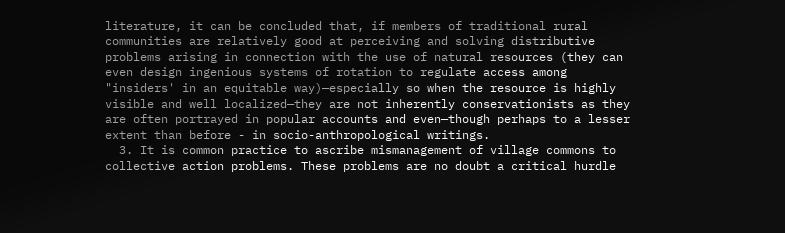literature, it can be concluded that, if members of traditional rural communities are relatively good at perceiving and solving distributive problems arising in connection with the use of natural resources (they can even design ingenious systems of rotation to regulate access among "insiders' in an equitable way)—especially so when the resource is highly visible and well localized—they are not inherently conservationists as they are often portrayed in popular accounts and even—though perhaps to a lesser extent than before - in socio-anthropological writings.
  3. It is common practice to ascribe mismanagement of village commons to collective action problems. These problems are no doubt a critical hurdle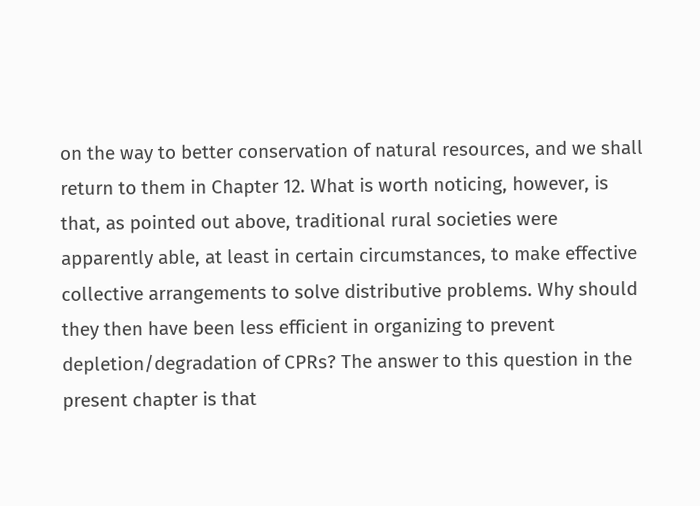on the way to better conservation of natural resources, and we shall return to them in Chapter 12. What is worth noticing, however, is that, as pointed out above, traditional rural societies were apparently able, at least in certain circumstances, to make effective collective arrangements to solve distributive problems. Why should they then have been less efficient in organizing to prevent depletion/degradation of CPRs? The answer to this question in the present chapter is that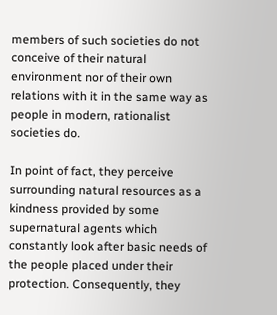members of such societies do not conceive of their natural environment nor of their own relations with it in the same way as people in modern, rationalist societies do.

In point of fact, they perceive surrounding natural resources as a kindness provided by some supernatural agents which constantly look after basic needs of the people placed under their protection. Consequently, they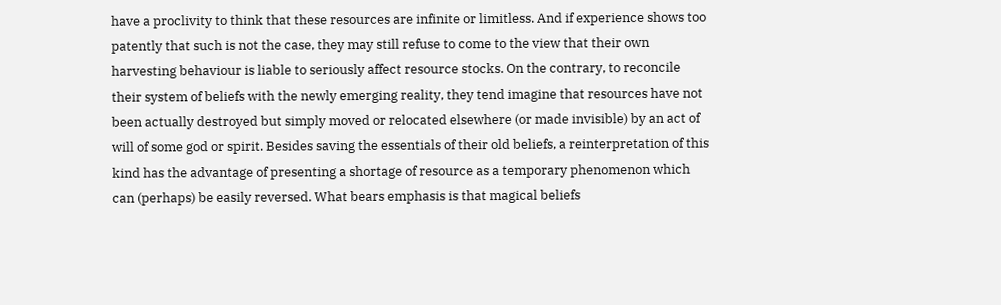have a proclivity to think that these resources are infinite or limitless. And if experience shows too patently that such is not the case, they may still refuse to come to the view that their own harvesting behaviour is liable to seriously affect resource stocks. On the contrary, to reconcile their system of beliefs with the newly emerging reality, they tend imagine that resources have not been actually destroyed but simply moved or relocated elsewhere (or made invisible) by an act of will of some god or spirit. Besides saving the essentials of their old beliefs, a reinterpretation of this kind has the advantage of presenting a shortage of resource as a temporary phenomenon which can (perhaps) be easily reversed. What bears emphasis is that magical beliefs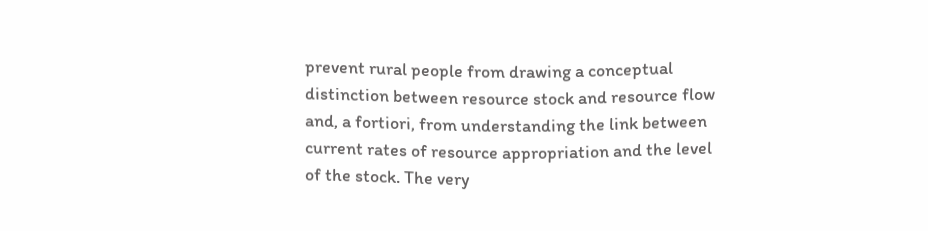prevent rural people from drawing a conceptual distinction between resource stock and resource flow and, a fortiori, from understanding the link between current rates of resource appropriation and the level of the stock. The very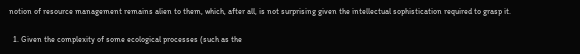notion of resource management remains alien to them, which, after all, is not surprising given the intellectual sophistication required to grasp it.

  1. Given the complexity of some ecological processes (such as the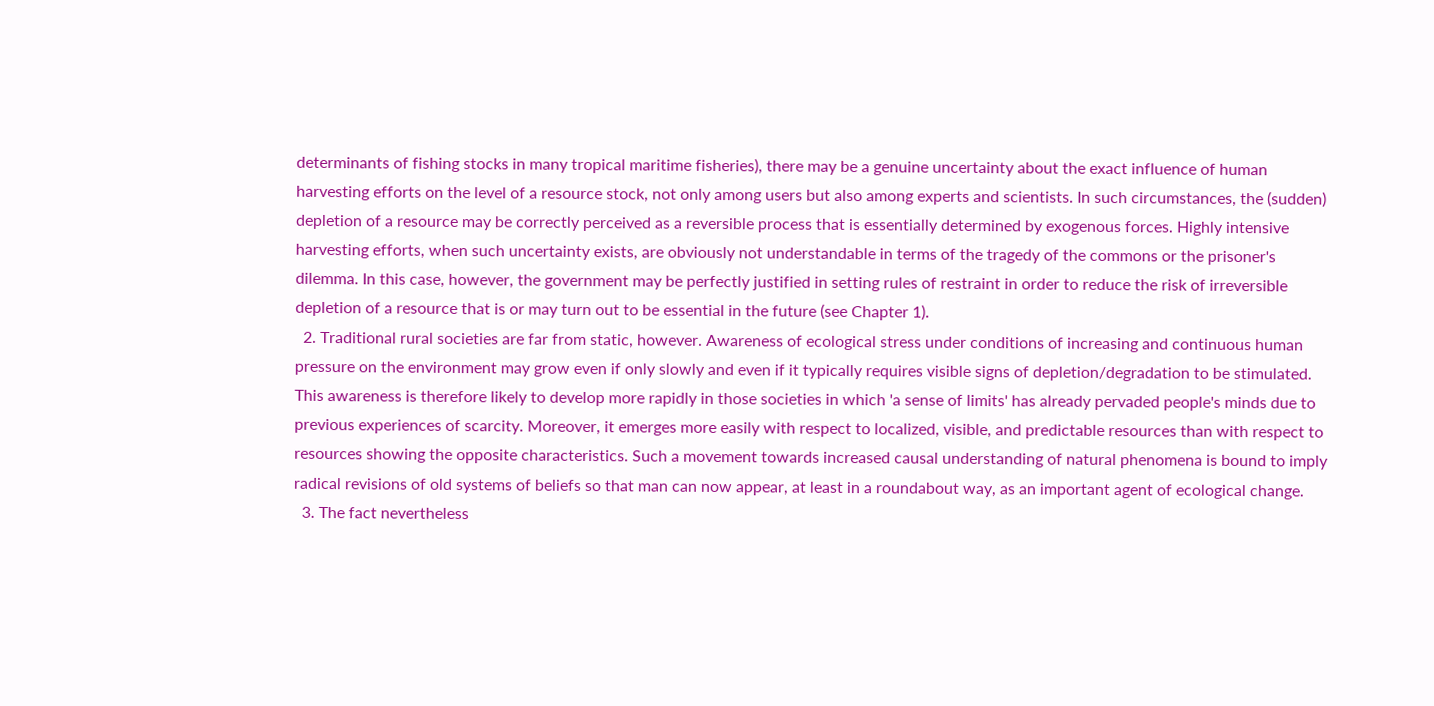determinants of fishing stocks in many tropical maritime fisheries), there may be a genuine uncertainty about the exact influence of human harvesting efforts on the level of a resource stock, not only among users but also among experts and scientists. In such circumstances, the (sudden) depletion of a resource may be correctly perceived as a reversible process that is essentially determined by exogenous forces. Highly intensive harvesting efforts, when such uncertainty exists, are obviously not understandable in terms of the tragedy of the commons or the prisoner's dilemma. In this case, however, the government may be perfectly justified in setting rules of restraint in order to reduce the risk of irreversible depletion of a resource that is or may turn out to be essential in the future (see Chapter 1).
  2. Traditional rural societies are far from static, however. Awareness of ecological stress under conditions of increasing and continuous human pressure on the environment may grow even if only slowly and even if it typically requires visible signs of depletion/degradation to be stimulated. This awareness is therefore likely to develop more rapidly in those societies in which 'a sense of limits' has already pervaded people's minds due to previous experiences of scarcity. Moreover, it emerges more easily with respect to localized, visible, and predictable resources than with respect to resources showing the opposite characteristics. Such a movement towards increased causal understanding of natural phenomena is bound to imply radical revisions of old systems of beliefs so that man can now appear, at least in a roundabout way, as an important agent of ecological change.
  3. The fact nevertheless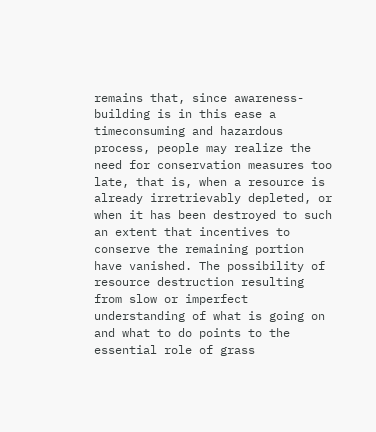remains that, since awareness-building is in this ease a timeconsuming and hazardous process, people may realize the need for conservation measures too late, that is, when a resource is already irretrievably depleted, or when it has been destroyed to such an extent that incentives to conserve the remaining portion have vanished. The possibility of resource destruction resulting from slow or imperfect understanding of what is going on and what to do points to the essential role of grass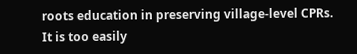roots education in preserving village-level CPRs. It is too easily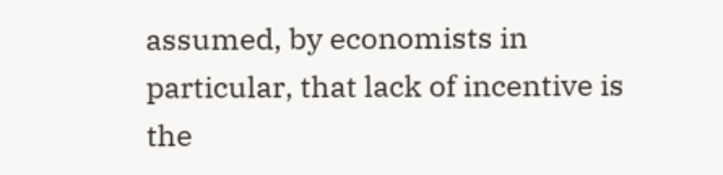assumed, by economists in particular, that lack of incentive is the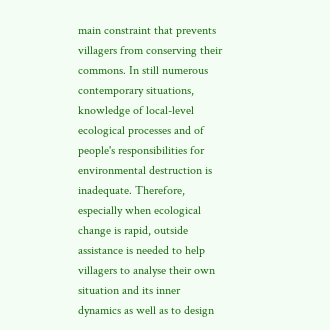main constraint that prevents villagers from conserving their commons. In still numerous contemporary situations, knowledge of local-level ecological processes and of people's responsibilities for environmental destruction is inadequate. Therefore, especially when ecological change is rapid, outside assistance is needed to help villagers to analyse their own situation and its inner dynamics as well as to design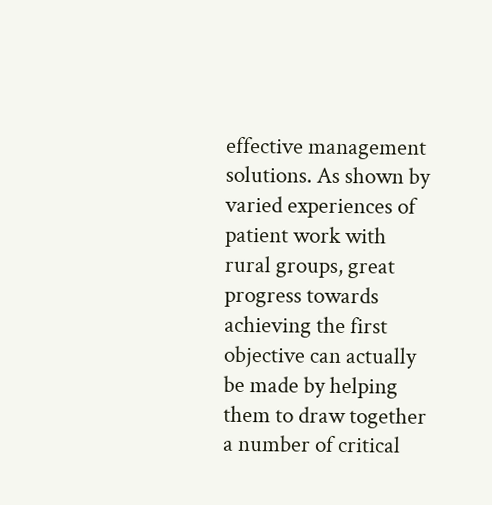effective management solutions. As shown by varied experiences of patient work with rural groups, great progress towards achieving the first objective can actually be made by helping them to draw together a number of critical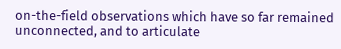on-the-field observations which have so far remained unconnected, and to articulate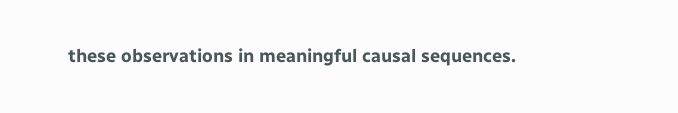these observations in meaningful causal sequences.